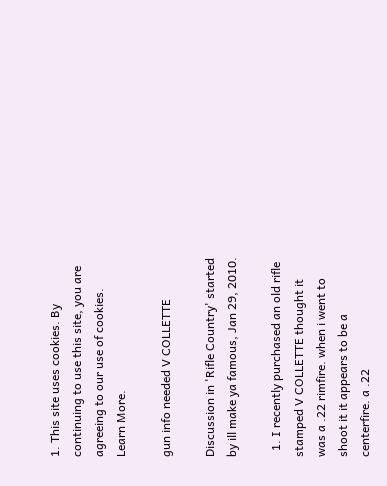1. This site uses cookies. By continuing to use this site, you are agreeing to our use of cookies. Learn More.

gun info needed V COLLETTE

Discussion in 'Rifle Country' started by ill make ya famous, Jan 29, 2010.

  1. I recently purchased an old rifle stamped V COLLETTE thought it was a .22 rimfire. when i went to shoot it it appears to be a centerfire. a .22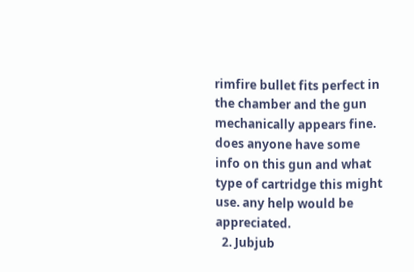rimfire bullet fits perfect in the chamber and the gun mechanically appears fine. does anyone have some info on this gun and what type of cartridge this might use. any help would be appreciated.
  2. Jubjub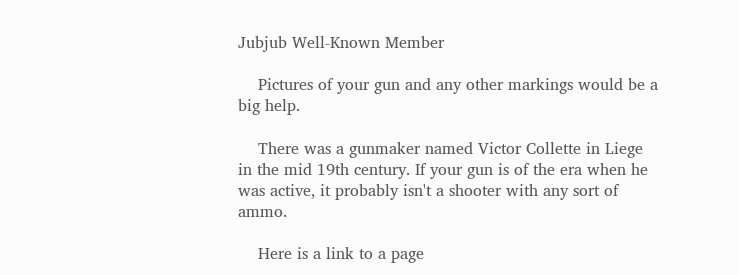Jubjub Well-Known Member

    Pictures of your gun and any other markings would be a big help.

    There was a gunmaker named Victor Collette in Liege in the mid 19th century. If your gun is of the era when he was active, it probably isn't a shooter with any sort of ammo.

    Here is a link to a page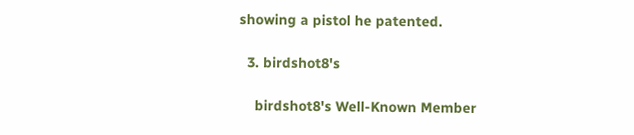showing a pistol he patented.

  3. birdshot8's

    birdshot8's Well-Known Member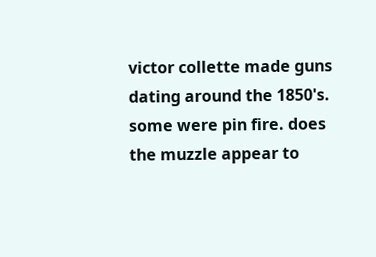victor collette made guns dating around the 1850's. some were pin fire. does the muzzle appear to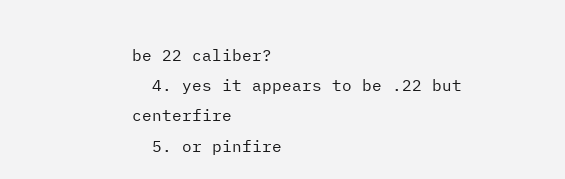be 22 caliber?
  4. yes it appears to be .22 but centerfire
  5. or pinfire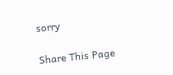sorry

Share This Page